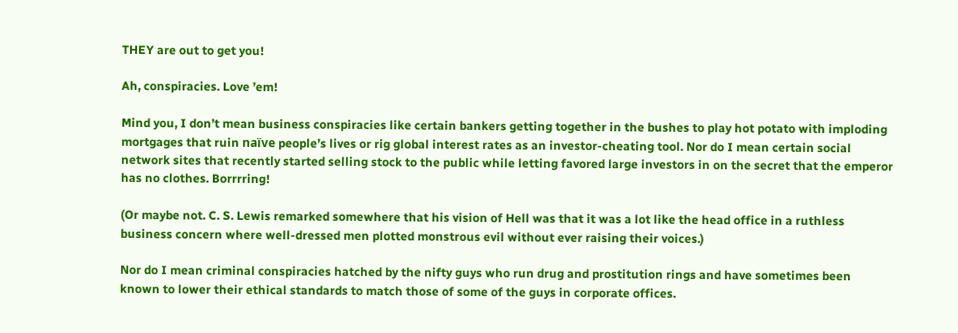THEY are out to get you!

Ah, conspiracies. Love ’em!

Mind you, I don’t mean business conspiracies like certain bankers getting together in the bushes to play hot potato with imploding mortgages that ruin naïve people’s lives or rig global interest rates as an investor-cheating tool. Nor do I mean certain social network sites that recently started selling stock to the public while letting favored large investors in on the secret that the emperor has no clothes. Borrrring!

(Or maybe not. C. S. Lewis remarked somewhere that his vision of Hell was that it was a lot like the head office in a ruthless business concern where well-dressed men plotted monstrous evil without ever raising their voices.)

Nor do I mean criminal conspiracies hatched by the nifty guys who run drug and prostitution rings and have sometimes been known to lower their ethical standards to match those of some of the guys in corporate offices.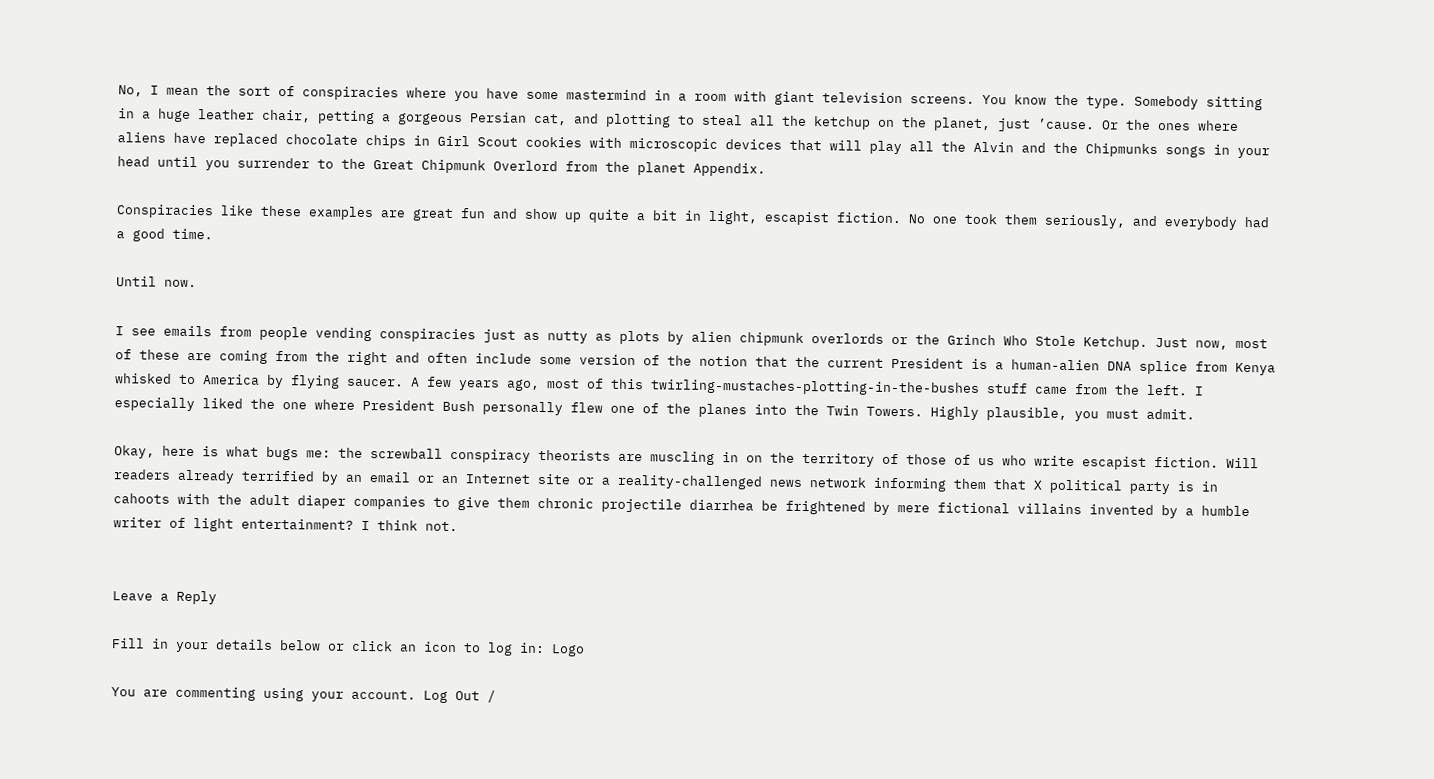No, I mean the sort of conspiracies where you have some mastermind in a room with giant television screens. You know the type. Somebody sitting in a huge leather chair, petting a gorgeous Persian cat, and plotting to steal all the ketchup on the planet, just ’cause. Or the ones where aliens have replaced chocolate chips in Girl Scout cookies with microscopic devices that will play all the Alvin and the Chipmunks songs in your head until you surrender to the Great Chipmunk Overlord from the planet Appendix.

Conspiracies like these examples are great fun and show up quite a bit in light, escapist fiction. No one took them seriously, and everybody had a good time.

Until now.

I see emails from people vending conspiracies just as nutty as plots by alien chipmunk overlords or the Grinch Who Stole Ketchup. Just now, most of these are coming from the right and often include some version of the notion that the current President is a human-alien DNA splice from Kenya whisked to America by flying saucer. A few years ago, most of this twirling-mustaches-plotting-in-the-bushes stuff came from the left. I especially liked the one where President Bush personally flew one of the planes into the Twin Towers. Highly plausible, you must admit.

Okay, here is what bugs me: the screwball conspiracy theorists are muscling in on the territory of those of us who write escapist fiction. Will readers already terrified by an email or an Internet site or a reality-challenged news network informing them that X political party is in cahoots with the adult diaper companies to give them chronic projectile diarrhea be frightened by mere fictional villains invented by a humble writer of light entertainment? I think not.


Leave a Reply

Fill in your details below or click an icon to log in: Logo

You are commenting using your account. Log Out /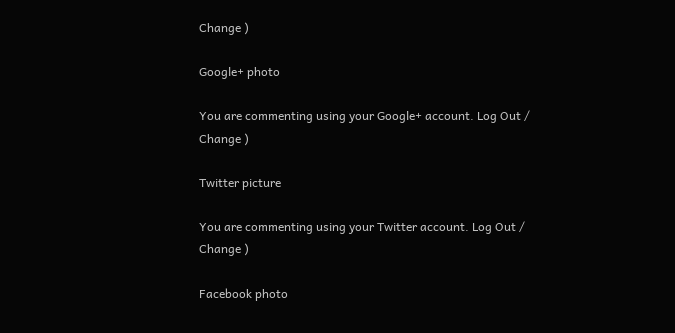Change )

Google+ photo

You are commenting using your Google+ account. Log Out /  Change )

Twitter picture

You are commenting using your Twitter account. Log Out /  Change )

Facebook photo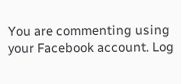You are commenting using your Facebook account. Log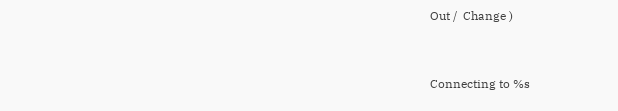Out /  Change )


Connecting to %s